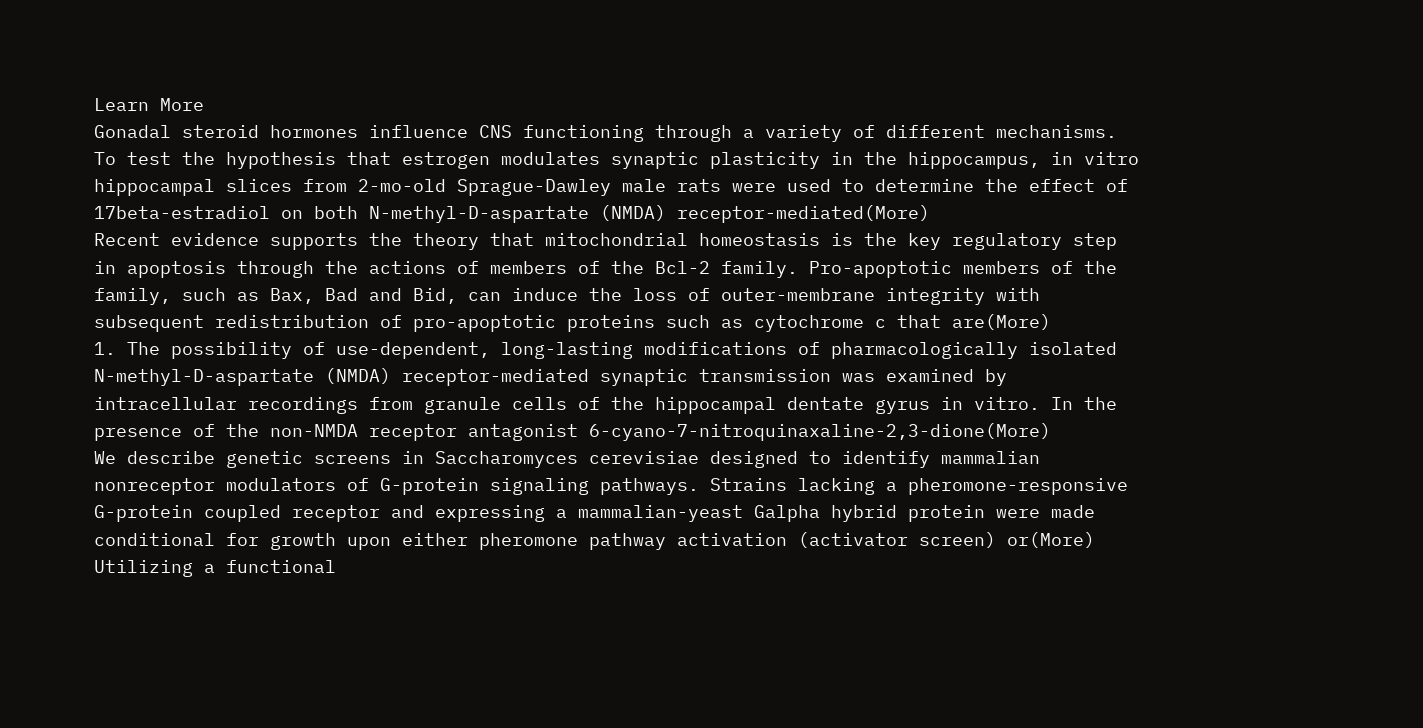Learn More
Gonadal steroid hormones influence CNS functioning through a variety of different mechanisms. To test the hypothesis that estrogen modulates synaptic plasticity in the hippocampus, in vitro hippocampal slices from 2-mo-old Sprague-Dawley male rats were used to determine the effect of 17beta-estradiol on both N-methyl-D-aspartate (NMDA) receptor-mediated(More)
Recent evidence supports the theory that mitochondrial homeostasis is the key regulatory step in apoptosis through the actions of members of the Bcl-2 family. Pro-apoptotic members of the family, such as Bax, Bad and Bid, can induce the loss of outer-membrane integrity with subsequent redistribution of pro-apoptotic proteins such as cytochrome c that are(More)
1. The possibility of use-dependent, long-lasting modifications of pharmacologically isolated N-methyl-D-aspartate (NMDA) receptor-mediated synaptic transmission was examined by intracellular recordings from granule cells of the hippocampal dentate gyrus in vitro. In the presence of the non-NMDA receptor antagonist 6-cyano-7-nitroquinaxaline-2,3-dione(More)
We describe genetic screens in Saccharomyces cerevisiae designed to identify mammalian nonreceptor modulators of G-protein signaling pathways. Strains lacking a pheromone-responsive G-protein coupled receptor and expressing a mammalian-yeast Galpha hybrid protein were made conditional for growth upon either pheromone pathway activation (activator screen) or(More)
Utilizing a functional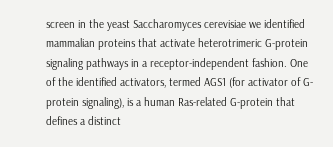screen in the yeast Saccharomyces cerevisiae we identified mammalian proteins that activate heterotrimeric G-protein signaling pathways in a receptor-independent fashion. One of the identified activators, termed AGS1 (for activator of G-protein signaling), is a human Ras-related G-protein that defines a distinct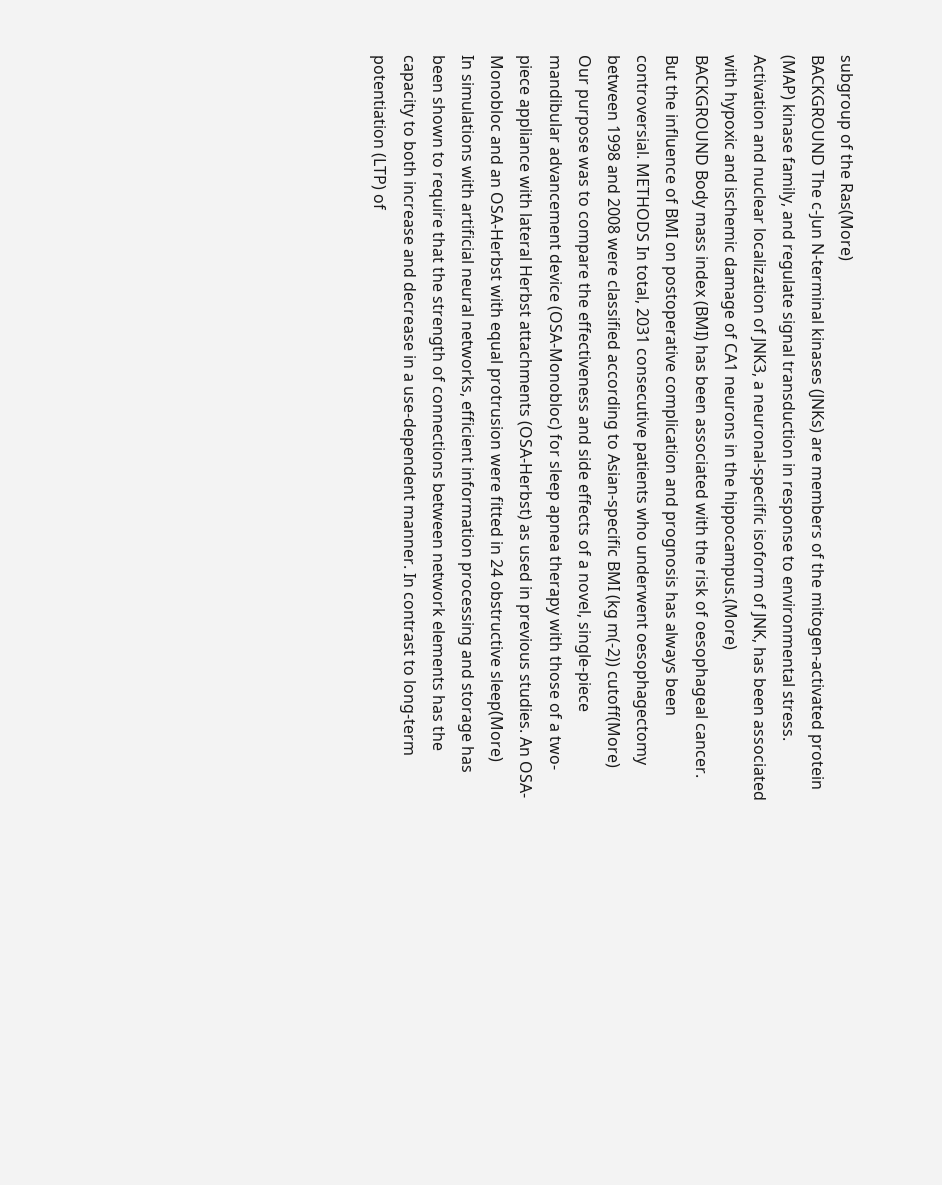subgroup of the Ras(More)
BACKGROUND The c-Jun N-terminal kinases (JNKs) are members of the mitogen-activated protein (MAP) kinase family, and regulate signal transduction in response to environmental stress. Activation and nuclear localization of JNK3, a neuronal-specific isoform of JNK, has been associated with hypoxic and ischemic damage of CA1 neurons in the hippocampus.(More)
BACKGROUND Body mass index (BMI) has been associated with the risk of oesophageal cancer. But the influence of BMI on postoperative complication and prognosis has always been controversial. METHODS In total, 2031 consecutive patients who underwent oesophagectomy between 1998 and 2008 were classified according to Asian-specific BMI (kg m(-2)) cutoff(More)
Our purpose was to compare the effectiveness and side effects of a novel, single-piece mandibular advancement device (OSA-Monobloc) for sleep apnea therapy with those of a two-piece appliance with lateral Herbst attachments (OSA-Herbst) as used in previous studies. An OSA-Monobloc and an OSA-Herbst with equal protrusion were fitted in 24 obstructive sleep(More)
In simulations with artificial neural networks, efficient information processing and storage has been shown to require that the strength of connections between network elements has the capacity to both increase and decrease in a use-dependent manner. In contrast to long-term potentiation (LTP) of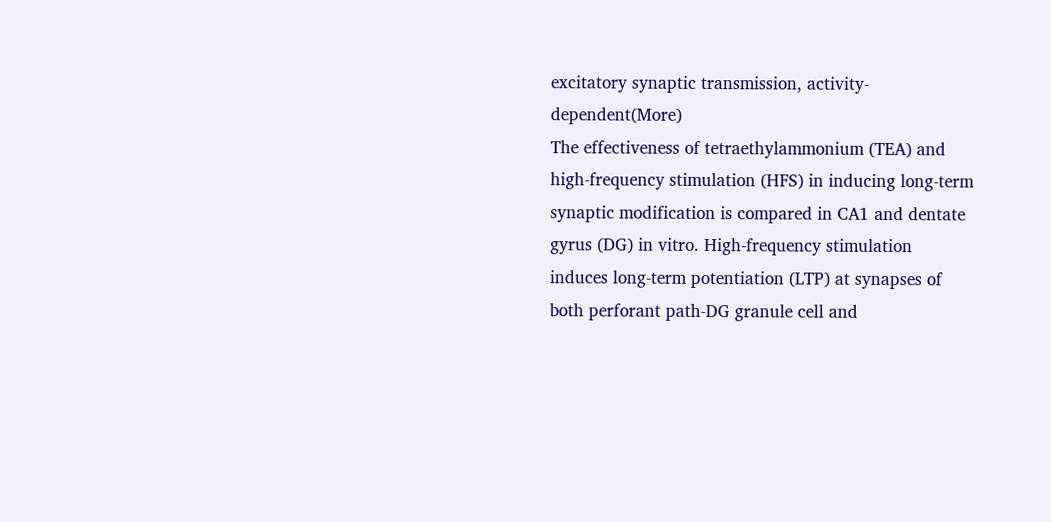excitatory synaptic transmission, activity-dependent(More)
The effectiveness of tetraethylammonium (TEA) and high-frequency stimulation (HFS) in inducing long-term synaptic modification is compared in CA1 and dentate gyrus (DG) in vitro. High-frequency stimulation induces long-term potentiation (LTP) at synapses of both perforant path-DG granule cell and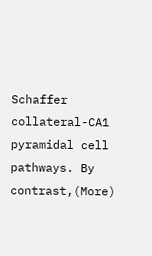Schaffer collateral-CA1 pyramidal cell pathways. By contrast,(More)